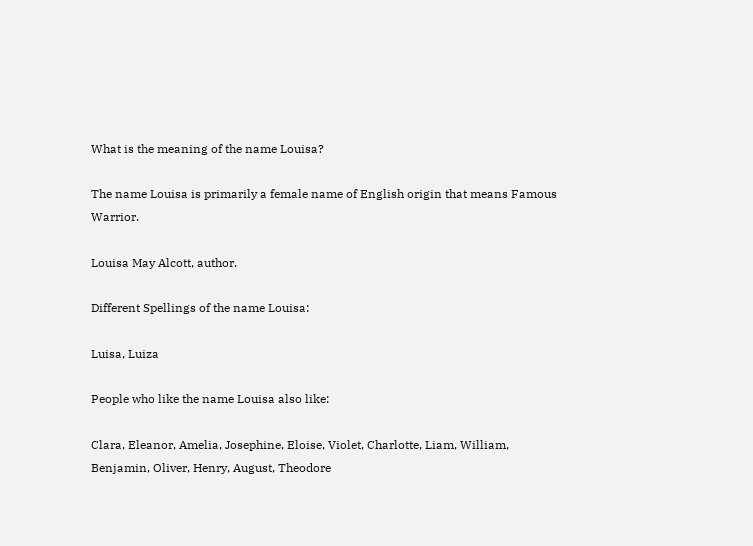What is the meaning of the name Louisa?

The name Louisa is primarily a female name of English origin that means Famous Warrior.

Louisa May Alcott, author.

Different Spellings of the name Louisa:

Luisa, Luiza

People who like the name Louisa also like:

Clara, Eleanor, Amelia, Josephine, Eloise, Violet, Charlotte, Liam, William, Benjamin, Oliver, Henry, August, Theodore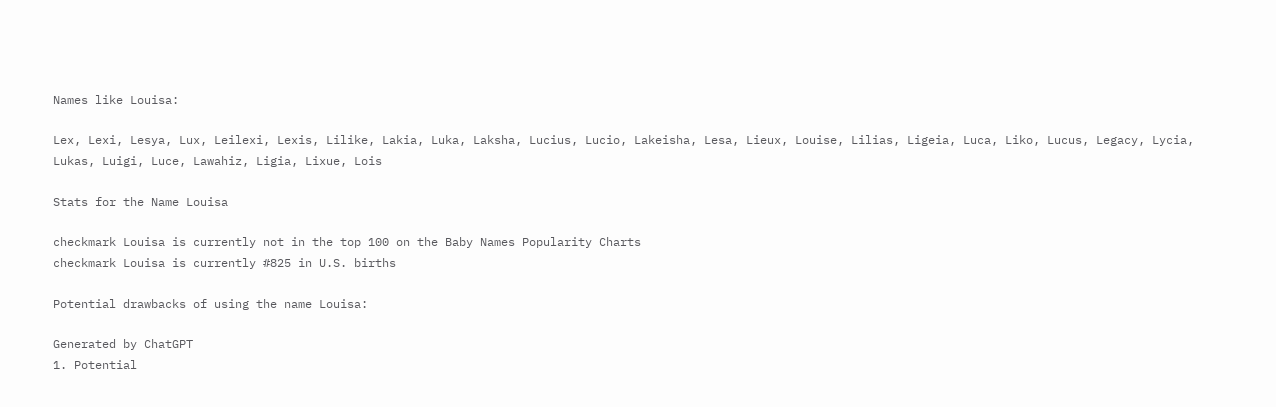Names like Louisa:

Lex, Lexi, Lesya, Lux, Leilexi, Lexis, Lilike, Lakia, Luka, Laksha, Lucius, Lucio, Lakeisha, Lesa, Lieux, Louise, Lilias, Ligeia, Luca, Liko, Lucus, Legacy, Lycia, Lukas, Luigi, Luce, Lawahiz, Ligia, Lixue, Lois

Stats for the Name Louisa

checkmark Louisa is currently not in the top 100 on the Baby Names Popularity Charts
checkmark Louisa is currently #825 in U.S. births

Potential drawbacks of using the name Louisa:

Generated by ChatGPT
1. Potential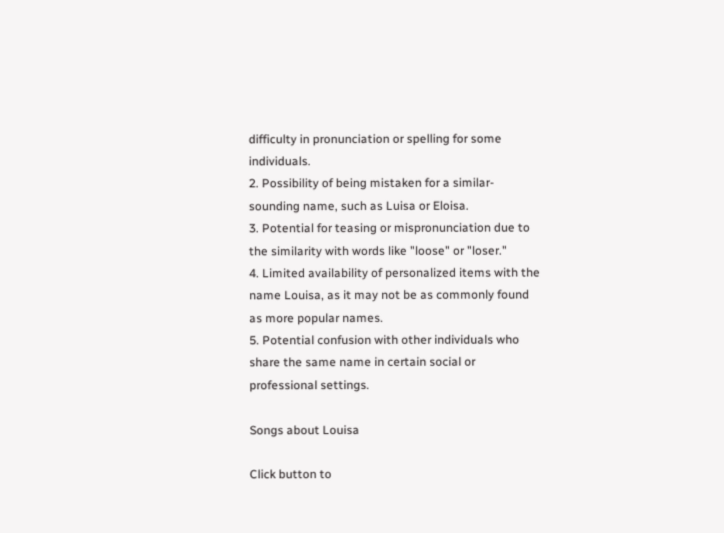difficulty in pronunciation or spelling for some individuals.
2. Possibility of being mistaken for a similar-sounding name, such as Luisa or Eloisa.
3. Potential for teasing or mispronunciation due to the similarity with words like "loose" or "loser."
4. Limited availability of personalized items with the name Louisa, as it may not be as commonly found as more popular names.
5. Potential confusion with other individuals who share the same name in certain social or professional settings.

Songs about Louisa

Click button to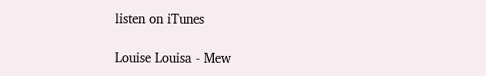listen on iTunes

Louise Louisa - Mew